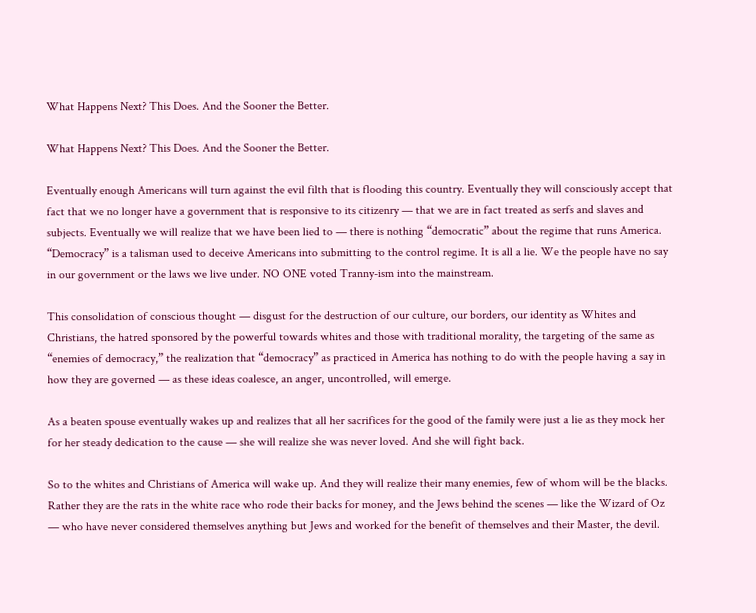What Happens Next? This Does. And the Sooner the Better.

What Happens Next? This Does. And the Sooner the Better.

Eventually enough Americans will turn against the evil filth that is flooding this country. Eventually they will consciously accept that fact that we no longer have a government that is responsive to its citizenry — that we are in fact treated as serfs and slaves and subjects. Eventually we will realize that we have been lied to — there is nothing “democratic” about the regime that runs America. “Democracy” is a talisman used to deceive Americans into submitting to the control regime. It is all a lie. We the people have no say in our government or the laws we live under. NO ONE voted Tranny-ism into the mainstream.

This consolidation of conscious thought — disgust for the destruction of our culture, our borders, our identity as Whites and Christians, the hatred sponsored by the powerful towards whites and those with traditional morality, the targeting of the same as “enemies of democracy,” the realization that “democracy” as practiced in America has nothing to do with the people having a say in how they are governed — as these ideas coalesce, an anger, uncontrolled, will emerge.

As a beaten spouse eventually wakes up and realizes that all her sacrifices for the good of the family were just a lie as they mock her for her steady dedication to the cause — she will realize she was never loved. And she will fight back.

So to the whites and Christians of America will wake up. And they will realize their many enemies, few of whom will be the blacks. Rather they are the rats in the white race who rode their backs for money, and the Jews behind the scenes — like the Wizard of Oz — who have never considered themselves anything but Jews and worked for the benefit of themselves and their Master, the devil.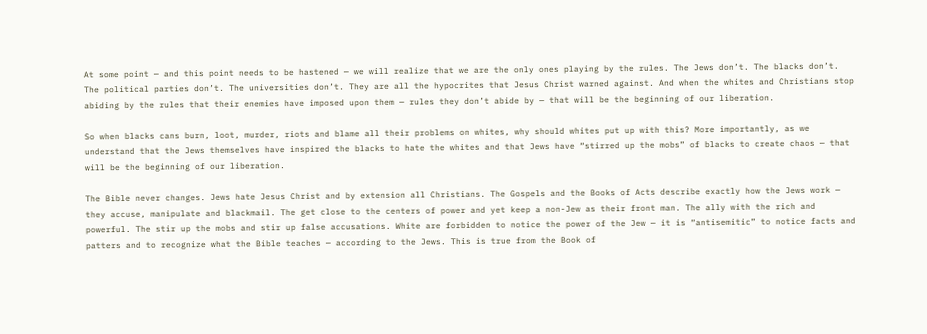At some point — and this point needs to be hastened — we will realize that we are the only ones playing by the rules. The Jews don’t. The blacks don’t. The political parties don’t. The universities don’t. They are all the hypocrites that Jesus Christ warned against. And when the whites and Christians stop abiding by the rules that their enemies have imposed upon them — rules they don’t abide by — that will be the beginning of our liberation.

So when blacks cans burn, loot, murder, riots and blame all their problems on whites, why should whites put up with this? More importantly, as we understand that the Jews themselves have inspired the blacks to hate the whites and that Jews have “stirred up the mobs” of blacks to create chaos — that will be the beginning of our liberation.

The Bible never changes. Jews hate Jesus Christ and by extension all Christians. The Gospels and the Books of Acts describe exactly how the Jews work — they accuse, manipulate and blackmail. The get close to the centers of power and yet keep a non-Jew as their front man. The ally with the rich and powerful. The stir up the mobs and stir up false accusations. White are forbidden to notice the power of the Jew — it is “antisemitic” to notice facts and patters and to recognize what the Bible teaches — according to the Jews. This is true from the Book of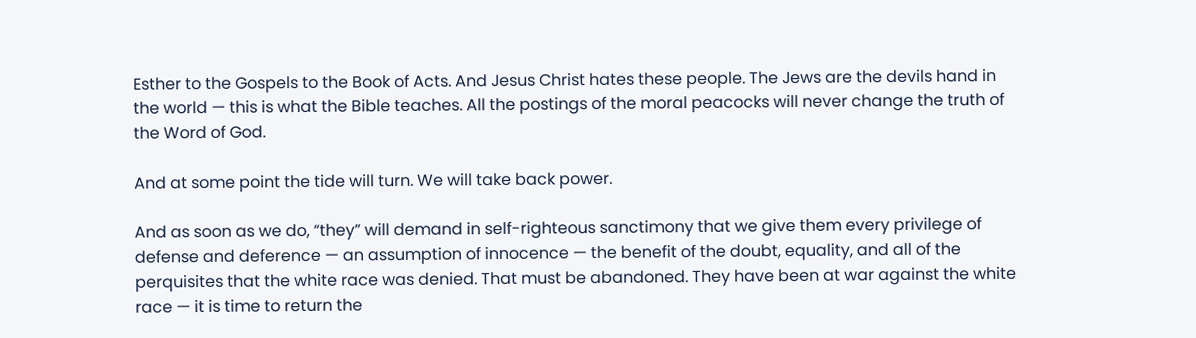Esther to the Gospels to the Book of Acts. And Jesus Christ hates these people. The Jews are the devils hand in the world — this is what the Bible teaches. All the postings of the moral peacocks will never change the truth of the Word of God.

And at some point the tide will turn. We will take back power.

And as soon as we do, “they” will demand in self-righteous sanctimony that we give them every privilege of defense and deference — an assumption of innocence — the benefit of the doubt, equality, and all of the perquisites that the white race was denied. That must be abandoned. They have been at war against the white race — it is time to return the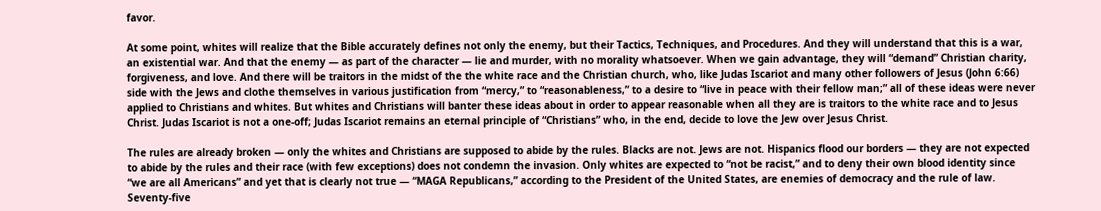favor.

At some point, whites will realize that the Bible accurately defines not only the enemy, but their Tactics, Techniques, and Procedures. And they will understand that this is a war, an existential war. And that the enemy — as part of the character — lie and murder, with no morality whatsoever. When we gain advantage, they will “demand” Christian charity, forgiveness, and love. And there will be traitors in the midst of the the white race and the Christian church, who, like Judas Iscariot and many other followers of Jesus (John 6:66) side with the Jews and clothe themselves in various justification from “mercy,” to “reasonableness,” to a desire to “live in peace with their fellow man;” all of these ideas were never applied to Christians and whites. But whites and Christians will banter these ideas about in order to appear reasonable when all they are is traitors to the white race and to Jesus Christ. Judas Iscariot is not a one-off; Judas Iscariot remains an eternal principle of “Christians” who, in the end, decide to love the Jew over Jesus Christ.

The rules are already broken — only the whites and Christians are supposed to abide by the rules. Blacks are not. Jews are not. Hispanics flood our borders — they are not expected to abide by the rules and their race (with few exceptions) does not condemn the invasion. Only whites are expected to “not be racist,” and to deny their own blood identity since “we are all Americans” and yet that is clearly not true — “MAGA Republicans,” according to the President of the United States, are enemies of democracy and the rule of law. Seventy-five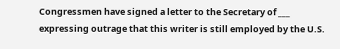Congressmen have signed a letter to the Secretary of ___ expressing outrage that this writer is still employed by the U.S.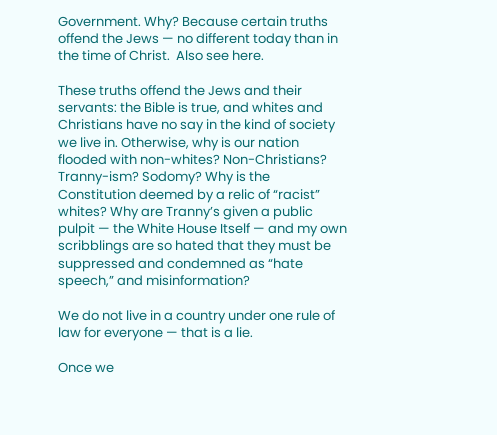Government. Why? Because certain truths offend the Jews — no different today than in the time of Christ.  Also see here.

These truths offend the Jews and their servants: the Bible is true, and whites and Christians have no say in the kind of society we live in. Otherwise, why is our nation flooded with non-whites? Non-Christians? Tranny-ism? Sodomy? Why is the Constitution deemed by a relic of “racist” whites? Why are Tranny’s given a public pulpit — the White House Itself — and my own scribblings are so hated that they must be suppressed and condemned as “hate speech,” and misinformation?

We do not live in a country under one rule of law for everyone — that is a lie.

Once we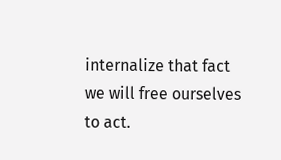internalize that fact we will free ourselves to act.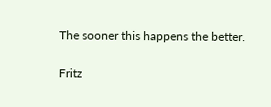The sooner this happens the better.

Fritz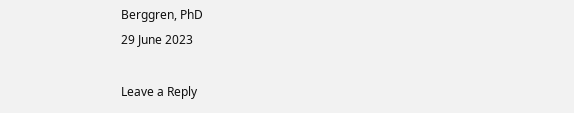Berggren, PhD
29 June 2023

Leave a Reply